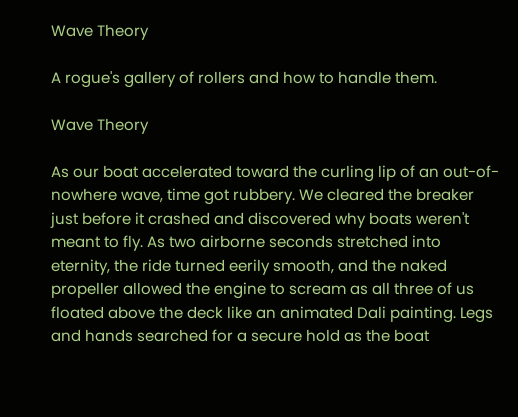Wave Theory

A rogue's gallery of rollers and how to handle them.

Wave Theory

As our boat accelerated toward the curling lip of an out-of-nowhere wave, time got rubbery. We cleared the breaker just before it crashed and discovered why boats weren't meant to fly. As two airborne seconds stretched into eternity, the ride turned eerily smooth, and the naked propeller allowed the engine to scream as all three of us floated above the deck like an animated Dali painting. Legs and hands searched for a secure hold as the boat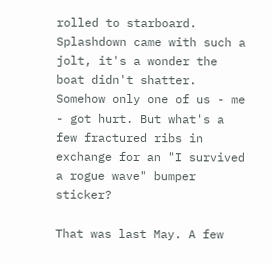rolled to starboard. Splashdown came with such a jolt, it's a wonder the boat didn't shatter. Somehow only one of us - me - got hurt. But what's a few fractured ribs in exchange for an "I survived a rogue wave" bumper sticker?

That was last May. A few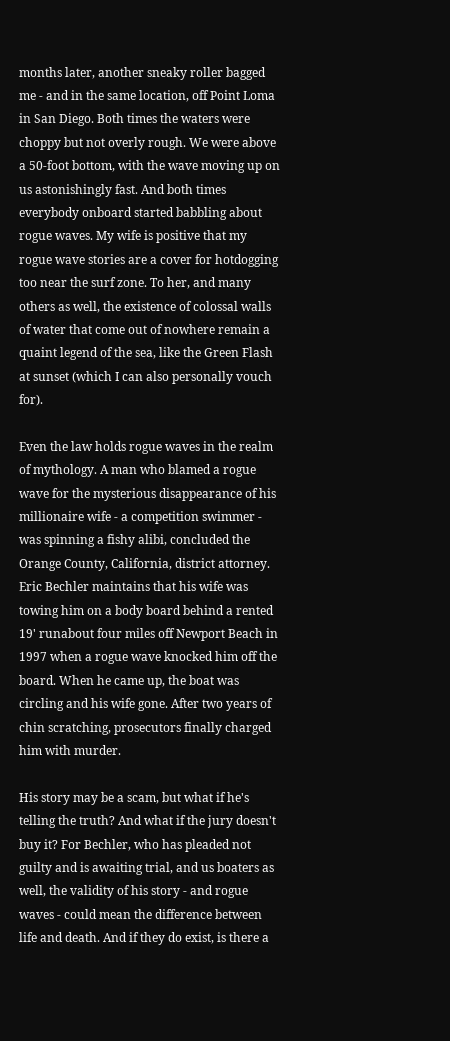months later, another sneaky roller bagged me - and in the same location, off Point Loma in San Diego. Both times the waters were choppy but not overly rough. We were above a 50-foot bottom, with the wave moving up on us astonishingly fast. And both times everybody onboard started babbling about rogue waves. My wife is positive that my rogue wave stories are a cover for hotdogging too near the surf zone. To her, and many others as well, the existence of colossal walls of water that come out of nowhere remain a quaint legend of the sea, like the Green Flash at sunset (which I can also personally vouch for).

Even the law holds rogue waves in the realm of mythology. A man who blamed a rogue wave for the mysterious disappearance of his millionaire wife - a competition swimmer - was spinning a fishy alibi, concluded the Orange County, California, district attorney. Eric Bechler maintains that his wife was towing him on a body board behind a rented 19' runabout four miles off Newport Beach in 1997 when a rogue wave knocked him off the board. When he came up, the boat was circling and his wife gone. After two years of chin scratching, prosecutors finally charged him with murder.

His story may be a scam, but what if he's telling the truth? And what if the jury doesn't buy it? For Bechler, who has pleaded not guilty and is awaiting trial, and us boaters as well, the validity of his story - and rogue waves - could mean the difference between life and death. And if they do exist, is there a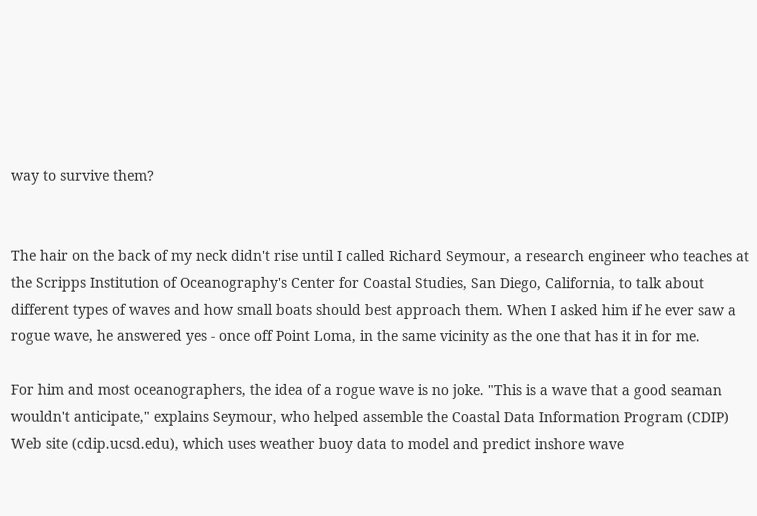way to survive them?


The hair on the back of my neck didn't rise until I called Richard Seymour, a research engineer who teaches at the Scripps Institution of Oceanography's Center for Coastal Studies, San Diego, California, to talk about different types of waves and how small boats should best approach them. When I asked him if he ever saw a rogue wave, he answered yes - once off Point Loma, in the same vicinity as the one that has it in for me.

For him and most oceanographers, the idea of a rogue wave is no joke. "This is a wave that a good seaman wouldn't anticipate," explains Seymour, who helped assemble the Coastal Data Information Program (CDIP) Web site (cdip.ucsd.edu), which uses weather buoy data to model and predict inshore wave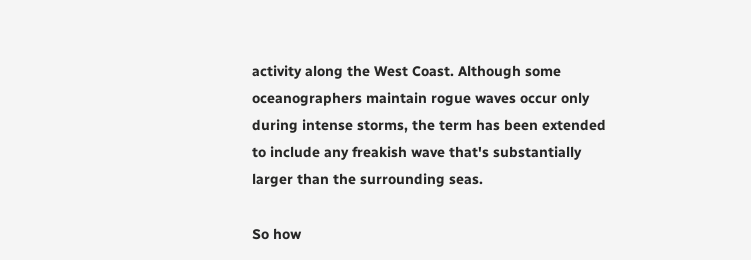activity along the West Coast. Although some oceanographers maintain rogue waves occur only during intense storms, the term has been extended to include any freakish wave that's substantially larger than the surrounding seas.

So how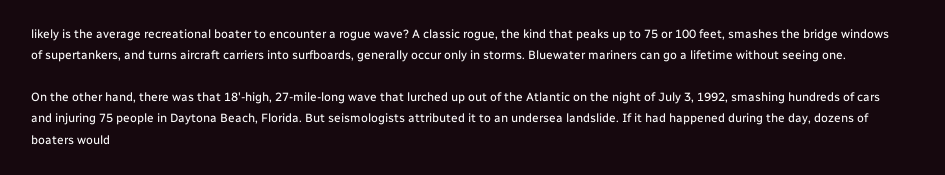likely is the average recreational boater to encounter a rogue wave? A classic rogue, the kind that peaks up to 75 or 100 feet, smashes the bridge windows of supertankers, and turns aircraft carriers into surfboards, generally occur only in storms. Bluewater mariners can go a lifetime without seeing one.

On the other hand, there was that 18'-high, 27-mile-long wave that lurched up out of the Atlantic on the night of July 3, 1992, smashing hundreds of cars and injuring 75 people in Daytona Beach, Florida. But seismologists attributed it to an undersea landslide. If it had happened during the day, dozens of boaters would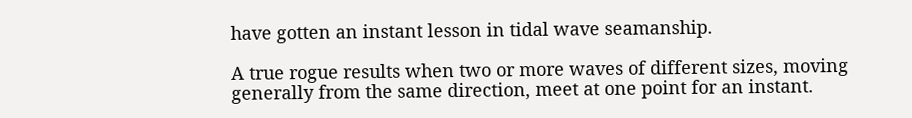have gotten an instant lesson in tidal wave seamanship.

A true rogue results when two or more waves of different sizes, moving generally from the same direction, meet at one point for an instant.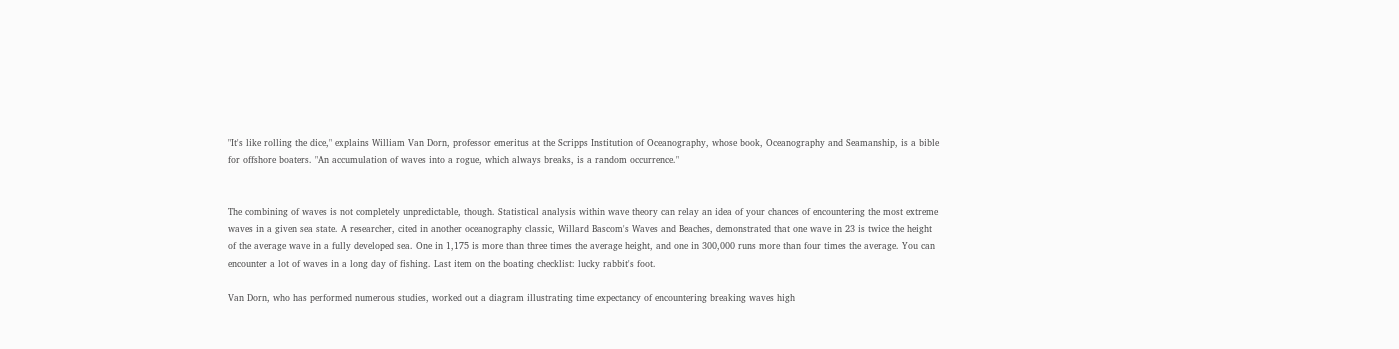"It's like rolling the dice," explains William Van Dorn, professor emeritus at the Scripps Institution of Oceanography, whose book, Oceanography and Seamanship, is a bible for offshore boaters. "An accumulation of waves into a rogue, which always breaks, is a random occurrence."


The combining of waves is not completely unpredictable, though. Statistical analysis within wave theory can relay an idea of your chances of encountering the most extreme waves in a given sea state. A researcher, cited in another oceanography classic, Willard Bascom's Waves and Beaches, demonstrated that one wave in 23 is twice the height of the average wave in a fully developed sea. One in 1,175 is more than three times the average height, and one in 300,000 runs more than four times the average. You can encounter a lot of waves in a long day of fishing. Last item on the boating checklist: lucky rabbit's foot.

Van Dorn, who has performed numerous studies, worked out a diagram illustrating time expectancy of encountering breaking waves high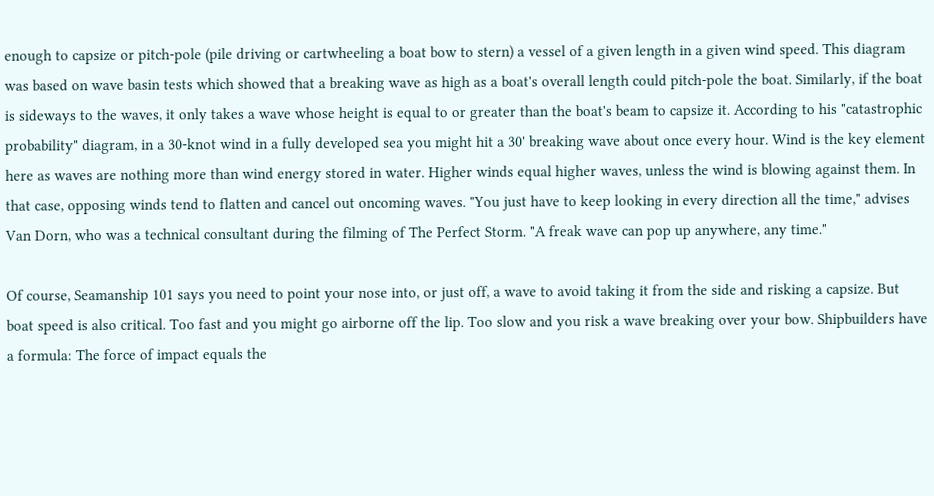enough to capsize or pitch-pole (pile driving or cartwheeling a boat bow to stern) a vessel of a given length in a given wind speed. This diagram was based on wave basin tests which showed that a breaking wave as high as a boat's overall length could pitch-pole the boat. Similarly, if the boat is sideways to the waves, it only takes a wave whose height is equal to or greater than the boat's beam to capsize it. According to his "catastrophic probability" diagram, in a 30-knot wind in a fully developed sea you might hit a 30' breaking wave about once every hour. Wind is the key element here as waves are nothing more than wind energy stored in water. Higher winds equal higher waves, unless the wind is blowing against them. In that case, opposing winds tend to flatten and cancel out oncoming waves. "You just have to keep looking in every direction all the time," advises Van Dorn, who was a technical consultant during the filming of The Perfect Storm. "A freak wave can pop up anywhere, any time."

Of course, Seamanship 101 says you need to point your nose into, or just off, a wave to avoid taking it from the side and risking a capsize. But boat speed is also critical. Too fast and you might go airborne off the lip. Too slow and you risk a wave breaking over your bow. Shipbuilders have a formula: The force of impact equals the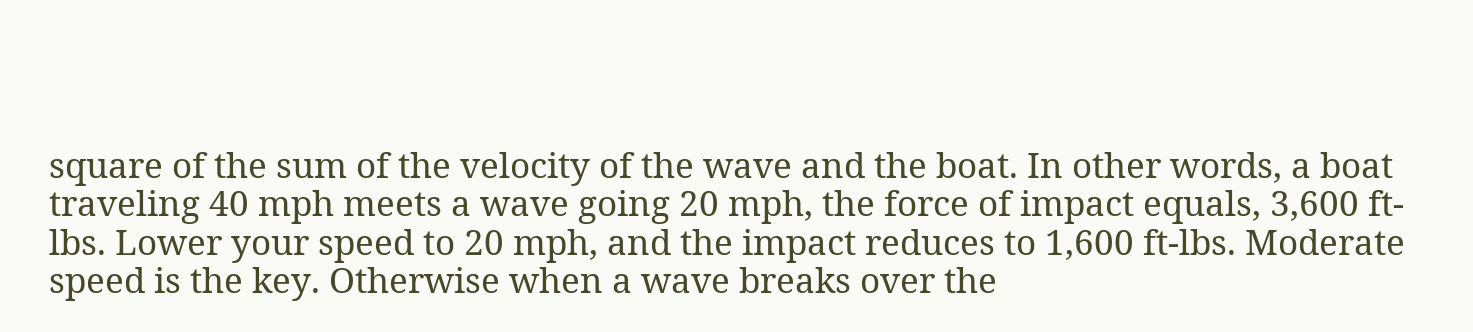square of the sum of the velocity of the wave and the boat. In other words, a boat traveling 40 mph meets a wave going 20 mph, the force of impact equals, 3,600 ft-lbs. Lower your speed to 20 mph, and the impact reduces to 1,600 ft-lbs. Moderate speed is the key. Otherwise when a wave breaks over the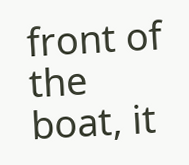front of the boat, it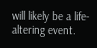will likely be a life-altering event.